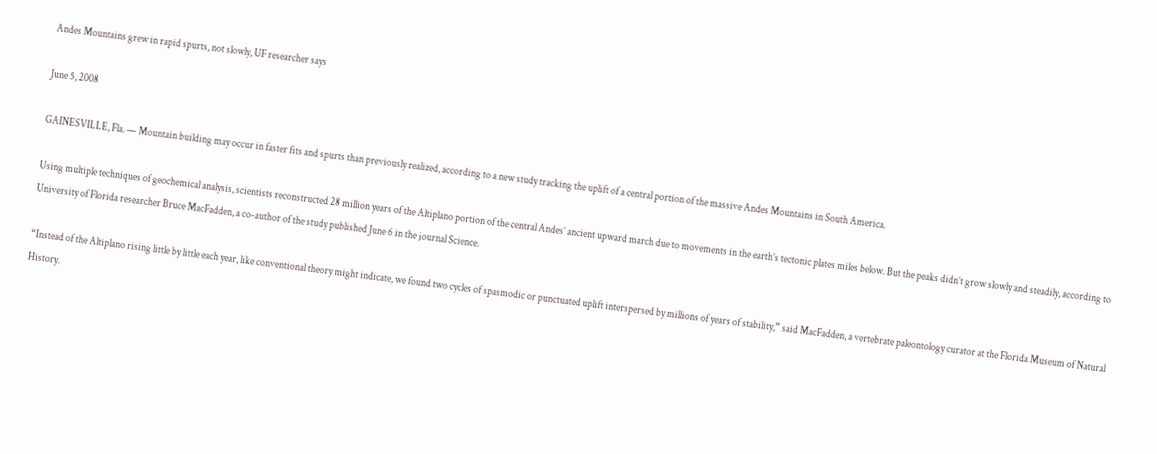Andes Mountains grew in rapid spurts, not slowly, UF researcher says

June 5, 2008

GAINESVILLE, Fla. — Mountain building may occur in faster fits and spurts than previously realized, according to a new study tracking the uplift of a central portion of the massive Andes Mountains in South America.

Using multiple techniques of geochemical analysis, scientists reconstructed 28 million years of the Altiplano portion of the central Andes’ ancient upward march due to movements in the earth’s tectonic plates miles below. But the peaks didn’t grow slowly and steadily, according to University of Florida researcher Bruce MacFadden, a co-author of the study published June 6 in the journal Science.

“Instead of the Altiplano rising little by little each year, like conventional theory might indicate, we found two cycles of spasmodic or punctuated uplift interspersed by millions of years of stability,” said MacFadden, a vertebrate paleontology curator at the Florida Museum of Natural History.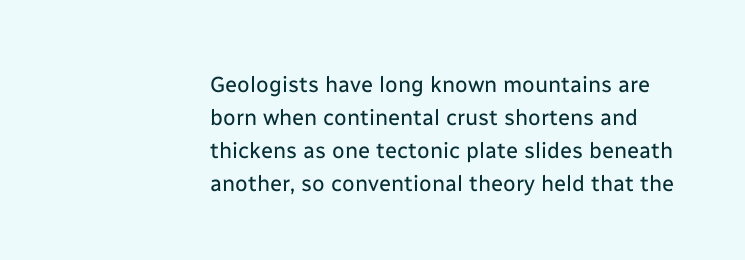Geologists have long known mountains are born when continental crust shortens and thickens as one tectonic plate slides beneath another, so conventional theory held that the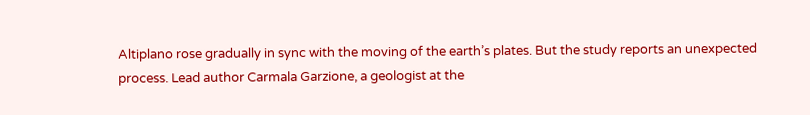Altiplano rose gradually in sync with the moving of the earth’s plates. But the study reports an unexpected process. Lead author Carmala Garzione, a geologist at the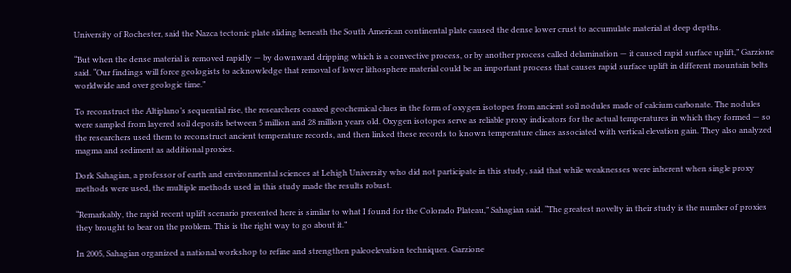University of Rochester, said the Nazca tectonic plate sliding beneath the South American continental plate caused the dense lower crust to accumulate material at deep depths.

“But when the dense material is removed rapidly — by downward dripping which is a convective process, or by another process called delamination — it caused rapid surface uplift,” Garzione said. “Our findings will force geologists to acknowledge that removal of lower lithosphere material could be an important process that causes rapid surface uplift in different mountain belts worldwide and over geologic time.”

To reconstruct the Altiplano’s sequential rise, the researchers coaxed geochemical clues in the form of oxygen isotopes from ancient soil nodules made of calcium carbonate. The nodules were sampled from layered soil deposits between 5 million and 28 million years old. Oxygen isotopes serve as reliable proxy indicators for the actual temperatures in which they formed — so the researchers used them to reconstruct ancient temperature records, and then linked these records to known temperature clines associated with vertical elevation gain. They also analyzed magma and sediment as additional proxies.

Dork Sahagian, a professor of earth and environmental sciences at Lehigh University who did not participate in this study, said that while weaknesses were inherent when single proxy methods were used, the multiple methods used in this study made the results robust.

“Remarkably, the rapid recent uplift scenario presented here is similar to what I found for the Colorado Plateau,” Sahagian said. “The greatest novelty in their study is the number of proxies they brought to bear on the problem. This is the right way to go about it.”

In 2005, Sahagian organized a national workshop to refine and strengthen paleoelevation techniques. Garzione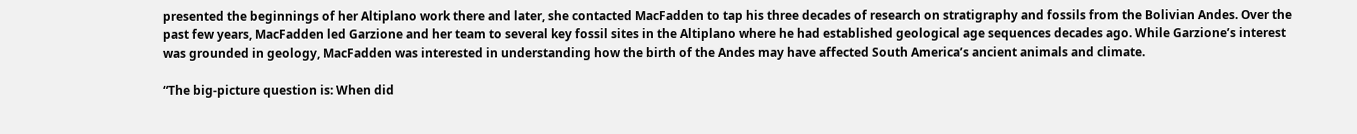presented the beginnings of her Altiplano work there and later, she contacted MacFadden to tap his three decades of research on stratigraphy and fossils from the Bolivian Andes. Over the past few years, MacFadden led Garzione and her team to several key fossil sites in the Altiplano where he had established geological age sequences decades ago. While Garzione’s interest was grounded in geology, MacFadden was interested in understanding how the birth of the Andes may have affected South America’s ancient animals and climate.

“The big-picture question is: When did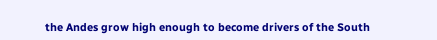the Andes grow high enough to become drivers of the South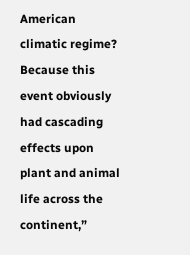American climatic regime? Because this event obviously had cascading effects upon plant and animal life across the continent,”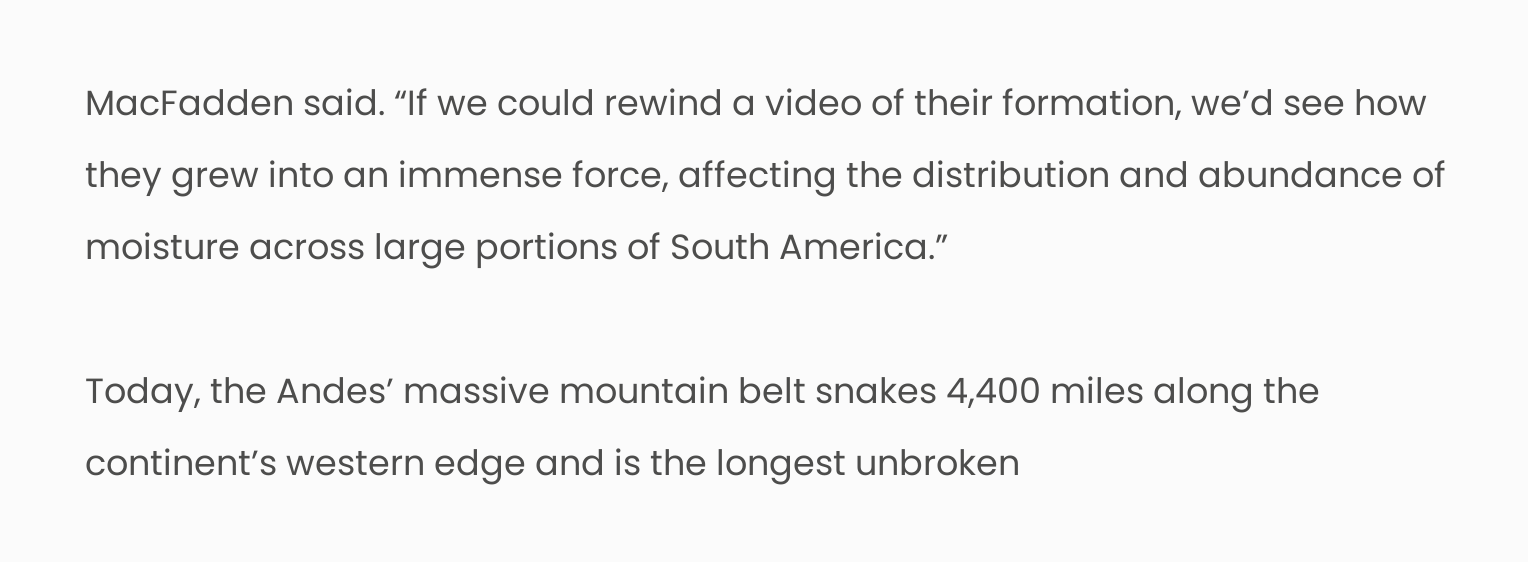MacFadden said. “If we could rewind a video of their formation, we’d see how they grew into an immense force, affecting the distribution and abundance of moisture across large portions of South America.”

Today, the Andes’ massive mountain belt snakes 4,400 miles along the continent’s western edge and is the longest unbroken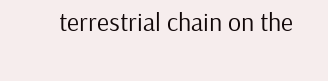terrestrial chain on the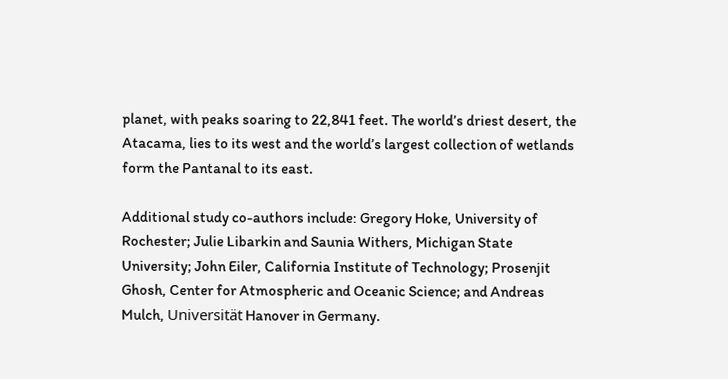planet, with peaks soaring to 22,841 feet. The world’s driest desert, the Atacama, lies to its west and the world’s largest collection of wetlands form the Pantanal to its east.

Additional study co-authors include: Gregory Hoke, University of Rochester; Julie Libarkin and Saunia Withers, Michigan State University; John Eiler, California Institute of Technology; Prosenjit Ghosh, Center for Atmospheric and Oceanic Science; and Andreas Mulch, Universität Hanover in Germany.